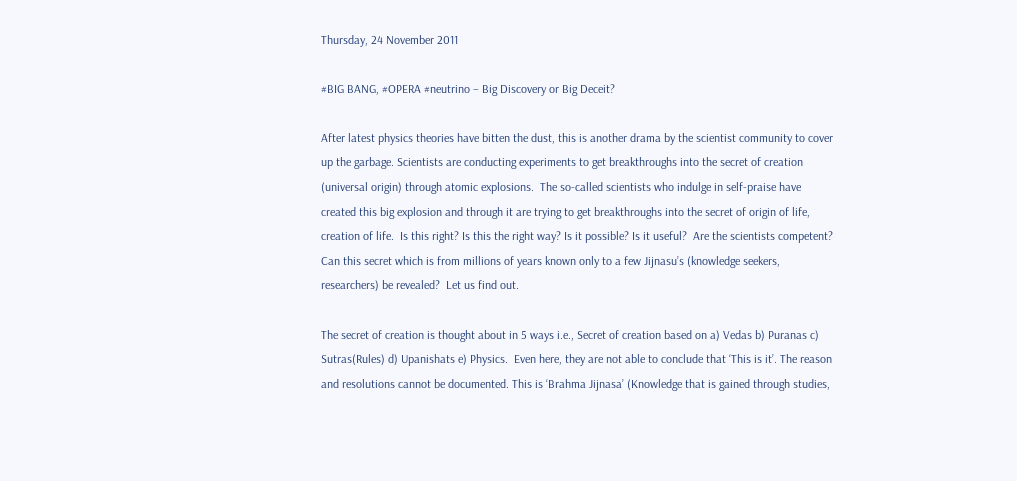Thursday, 24 November 2011

#BIG BANG, #OPERA #neutrino – Big Discovery or Big Deceit?

After latest physics theories have bitten the dust, this is another drama by the scientist community to cover up the garbage. Scientists are conducting experiments to get breakthroughs into the secret of creation (universal origin) through atomic explosions.  The so-called scientists who indulge in self-praise have created this big explosion and through it are trying to get breakthroughs into the secret of origin of life, creation of life.  Is this right? Is this the right way? Is it possible? Is it useful?  Are the scientists competent?  Can this secret which is from millions of years known only to a few Jijnasu’s (knowledge seekers, researchers) be revealed?  Let us find out.

The secret of creation is thought about in 5 ways i.e., Secret of creation based on a) Vedas b) Puranas c) Sutras(Rules) d) Upanishats e) Physics.  Even here, they are not able to conclude that ‘This is it’. The reason and resolutions cannot be documented. This is ‘Brahma Jijnasa’ (Knowledge that is gained through studies,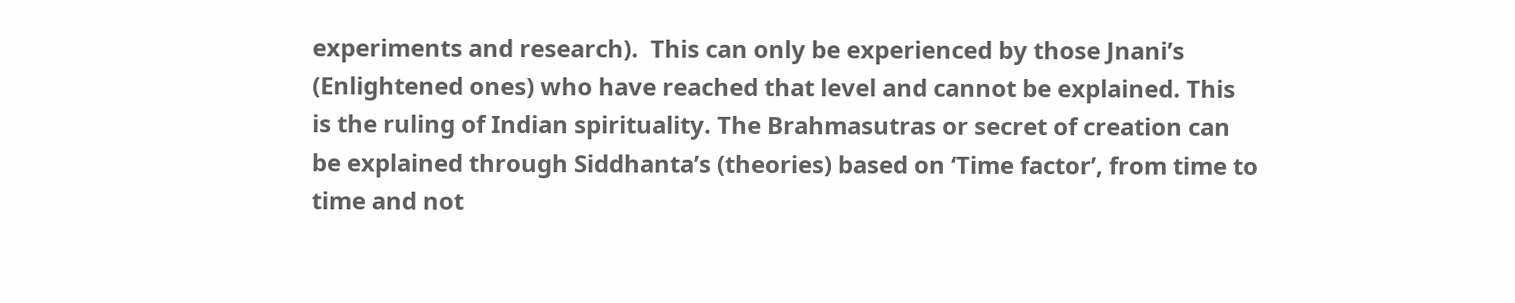experiments and research).  This can only be experienced by those Jnani’s (Enlightened ones) who have reached that level and cannot be explained. This is the ruling of Indian spirituality. The Brahmasutras or secret of creation can be explained through Siddhanta’s (theories) based on ‘Time factor’, from time to time and not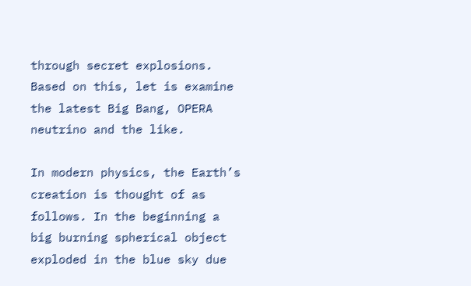through secret explosions. Based on this, let is examine the latest Big Bang, OPERA neutrino and the like.

In modern physics, the Earth’s creation is thought of as follows. In the beginning a big burning spherical object exploded in the blue sky due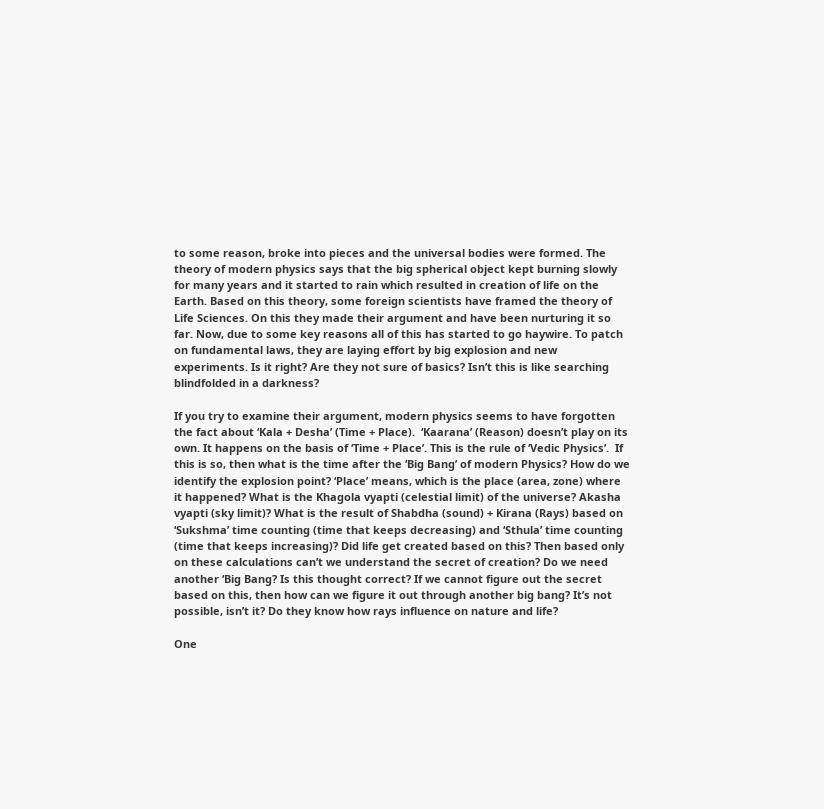to some reason, broke into pieces and the universal bodies were formed. The theory of modern physics says that the big spherical object kept burning slowly for many years and it started to rain which resulted in creation of life on the Earth. Based on this theory, some foreign scientists have framed the theory of Life Sciences. On this they made their argument and have been nurturing it so far. Now, due to some key reasons all of this has started to go haywire. To patch on fundamental laws, they are laying effort by big explosion and new experiments. Is it right? Are they not sure of basics? Isn’t this is like searching blindfolded in a darkness?

If you try to examine their argument, modern physics seems to have forgotten the fact about ‘Kala + Desha’ (Time + Place).  ‘Kaarana’ (Reason) doesn’t play on its own. It happens on the basis of ‘Time + Place’. This is the rule of ‘Vedic Physics’.  If this is so, then what is the time after the ‘Big Bang’ of modern Physics? How do we identify the explosion point? ‘Place’ means, which is the place (area, zone) where it happened? What is the Khagola vyapti (celestial limit) of the universe? Akasha vyapti (sky limit)? What is the result of Shabdha (sound) + Kirana (Rays) based on ‘Sukshma’ time counting (time that keeps decreasing) and ‘Sthula’ time counting (time that keeps increasing)? Did life get created based on this? Then based only on these calculations can’t we understand the secret of creation? Do we need another ‘Big Bang? Is this thought correct? If we cannot figure out the secret based on this, then how can we figure it out through another big bang? It’s not possible, isn’t it? Do they know how rays influence on nature and life?

One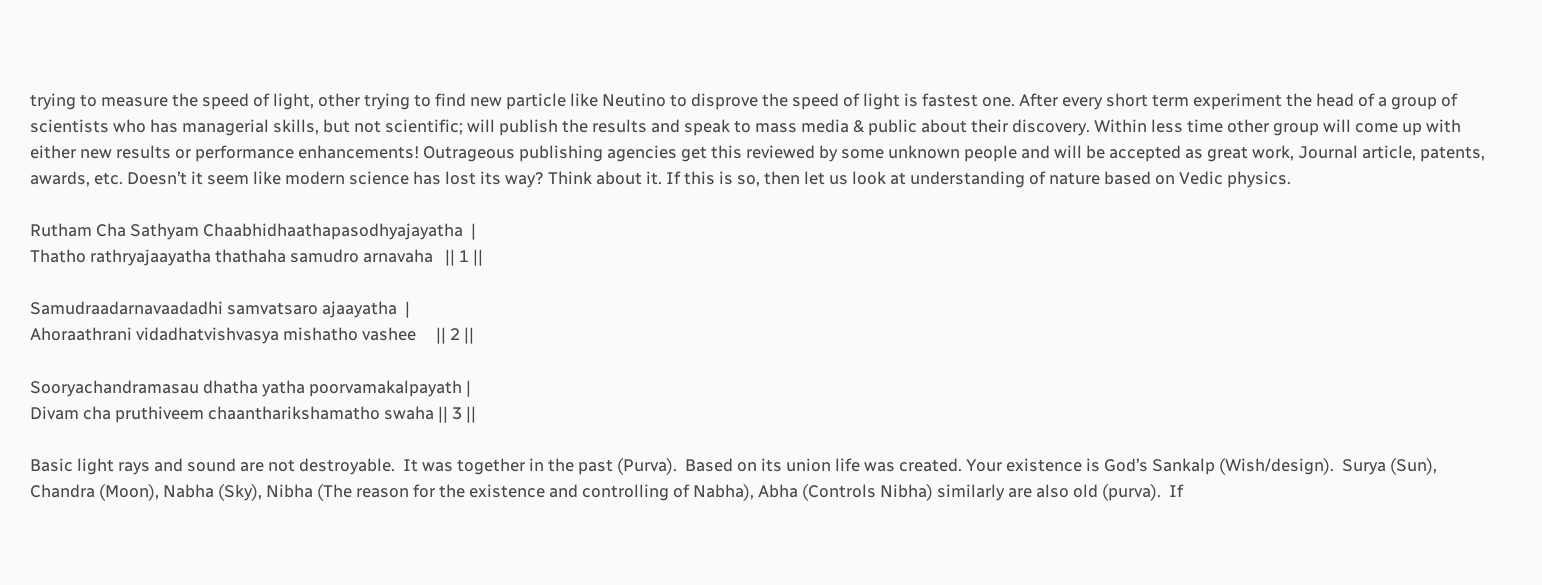trying to measure the speed of light, other trying to find new particle like Neutino to disprove the speed of light is fastest one. After every short term experiment the head of a group of scientists who has managerial skills, but not scientific; will publish the results and speak to mass media & public about their discovery. Within less time other group will come up with either new results or performance enhancements! Outrageous publishing agencies get this reviewed by some unknown people and will be accepted as great work, Journal article, patents, awards, etc. Doesn’t it seem like modern science has lost its way? Think about it. If this is so, then let us look at understanding of nature based on Vedic physics.

Rutham Cha Sathyam Chaabhidhaathapasodhyajayatha  |
Thatho rathryajaayatha thathaha samudro arnavaha   || 1 ||

Samudraadarnavaadadhi samvatsaro ajaayatha  |
Ahoraathrani vidadhatvishvasya mishatho vashee     || 2 ||

Sooryachandramasau dhatha yatha poorvamakalpayath |
Divam cha pruthiveem chaantharikshamatho swaha || 3 ||

Basic light rays and sound are not destroyable.  It was together in the past (Purva).  Based on its union life was created. Your existence is God’s Sankalp (Wish/design).  Surya (Sun), Chandra (Moon), Nabha (Sky), Nibha (The reason for the existence and controlling of Nabha), Abha (Controls Nibha) similarly are also old (purva).  If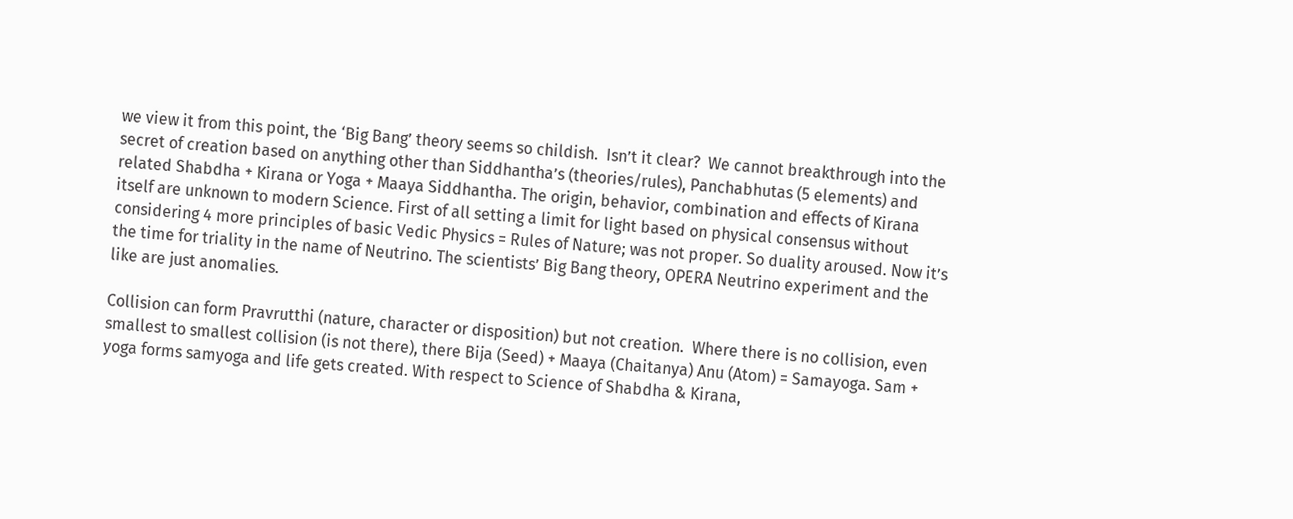we view it from this point, the ‘Big Bang’ theory seems so childish.  Isn’t it clear?  We cannot breakthrough into the secret of creation based on anything other than Siddhantha’s (theories/rules), Panchabhutas (5 elements) and related Shabdha + Kirana or Yoga + Maaya Siddhantha. The origin, behavior, combination and effects of Kirana itself are unknown to modern Science. First of all setting a limit for light based on physical consensus without considering 4 more principles of basic Vedic Physics = Rules of Nature; was not proper. So duality aroused. Now it’s the time for triality in the name of Neutrino. The scientists’ Big Bang theory, OPERA Neutrino experiment and the like are just anomalies.

Collision can form Pravrutthi (nature, character or disposition) but not creation.  Where there is no collision, even smallest to smallest collision (is not there), there Bija (Seed) + Maaya (Chaitanya) Anu (Atom) = Samayoga. Sam + yoga forms samyoga and life gets created. With respect to Science of Shabdha & Kirana,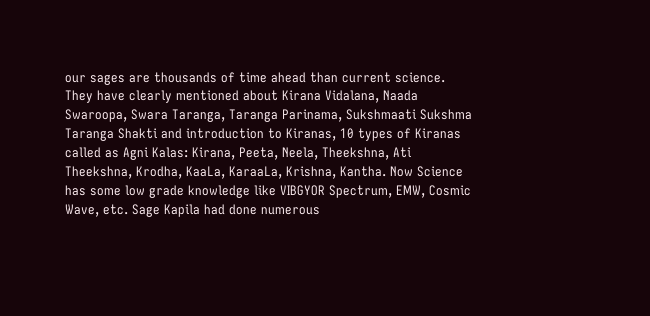our sages are thousands of time ahead than current science. They have clearly mentioned about Kirana Vidalana, Naada Swaroopa, Swara Taranga, Taranga Parinama, Sukshmaati Sukshma Taranga Shakti and introduction to Kiranas, 10 types of Kiranas called as Agni Kalas: Kirana, Peeta, Neela, Theekshna, Ati Theekshna, Krodha, KaaLa, KaraaLa, Krishna, Kantha. Now Science has some low grade knowledge like VIBGYOR Spectrum, EMW, Cosmic Wave, etc. Sage Kapila had done numerous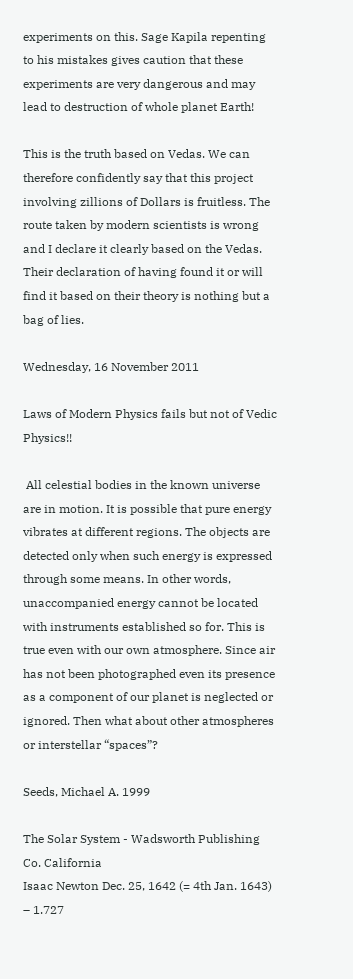experiments on this. Sage Kapila repenting to his mistakes gives caution that these experiments are very dangerous and may lead to destruction of whole planet Earth!

This is the truth based on Vedas. We can therefore confidently say that this project involving zillions of Dollars is fruitless. The route taken by modern scientists is wrong and I declare it clearly based on the Vedas. Their declaration of having found it or will find it based on their theory is nothing but a bag of lies.

Wednesday, 16 November 2011

Laws of Modern Physics fails but not of Vedic Physics!!

 All celestial bodies in the known universe are in motion. It is possible that pure energy vibrates at different regions. The objects are detected only when such energy is expressed through some means. In other words, unaccompanied energy cannot be located with instruments established so for. This is true even with our own atmosphere. Since air has not been photographed even its presence as a component of our planet is neglected or ignored. Then what about other atmospheres or interstellar “spaces”?

Seeds, Michael A. 1999

The Solar System - Wadsworth Publishing Co. California
Isaac Newton Dec. 25, 1642 (= 4th Jan. 1643) – 1.727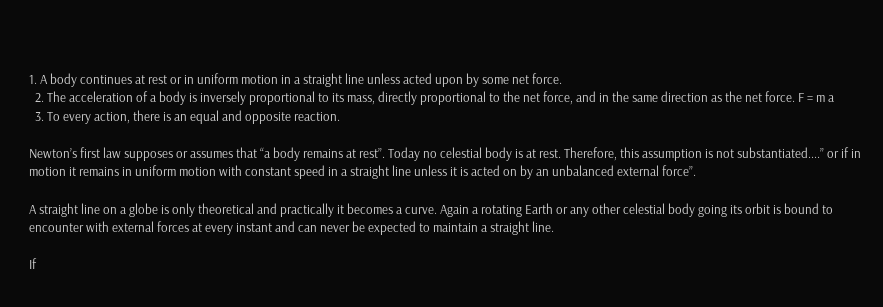1. A body continues at rest or in uniform motion in a straight line unless acted upon by some net force.
  2. The acceleration of a body is inversely proportional to its mass, directly proportional to the net force, and in the same direction as the net force. F = m a
  3. To every action, there is an equal and opposite reaction.

Newton’s first law supposes or assumes that “a body remains at rest”. Today no celestial body is at rest. Therefore, this assumption is not substantiated....” or if in motion it remains in uniform motion with constant speed in a straight line unless it is acted on by an unbalanced external force”.

A straight line on a globe is only theoretical and practically it becomes a curve. Again a rotating Earth or any other celestial body going its orbit is bound to encounter with external forces at every instant and can never be expected to maintain a straight line.

If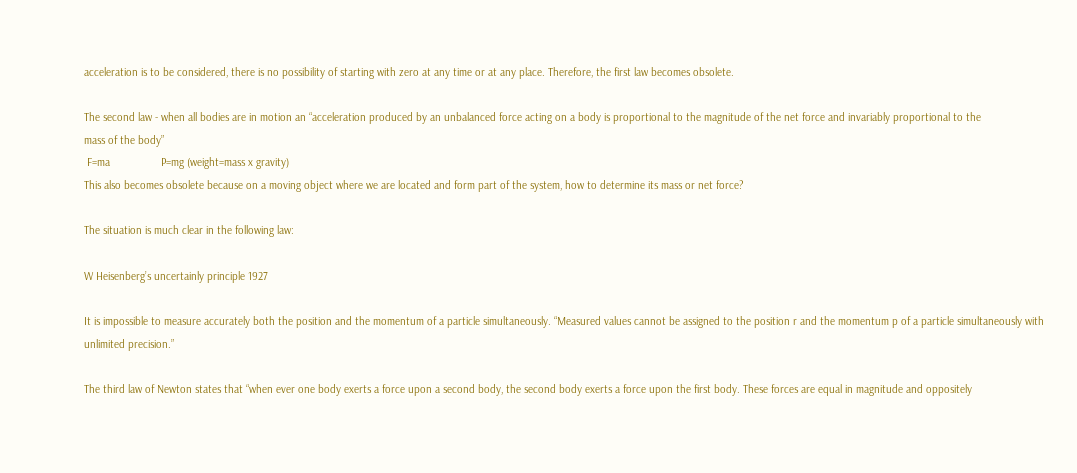acceleration is to be considered, there is no possibility of starting with zero at any time or at any place. Therefore, the first law becomes obsolete.

The second law - when all bodies are in motion an “acceleration produced by an unbalanced force acting on a body is proportional to the magnitude of the net force and invariably proportional to the
mass of the body”
 F=ma                 P=mg (weight=mass x gravity)
This also becomes obsolete because on a moving object where we are located and form part of the system, how to determine its mass or net force?

The situation is much clear in the following law:

W Heisenberg’s uncertainly principle 1927

It is impossible to measure accurately both the position and the momentum of a particle simultaneously. “Measured values cannot be assigned to the position r and the momentum p of a particle simultaneously with unlimited precision.”

The third law of Newton states that “when ever one body exerts a force upon a second body, the second body exerts a force upon the first body. These forces are equal in magnitude and oppositely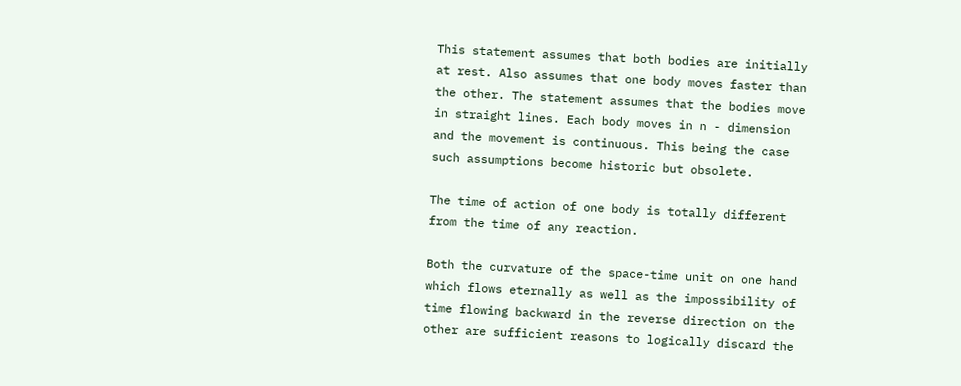This statement assumes that both bodies are initially at rest. Also assumes that one body moves faster than the other. The statement assumes that the bodies move in straight lines. Each body moves in n - dimension and the movement is continuous. This being the case such assumptions become historic but obsolete.

The time of action of one body is totally different from the time of any reaction.

Both the curvature of the space-time unit on one hand which flows eternally as well as the impossibility of time flowing backward in the reverse direction on the other are sufficient reasons to logically discard the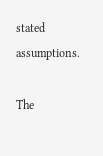stated assumptions.

The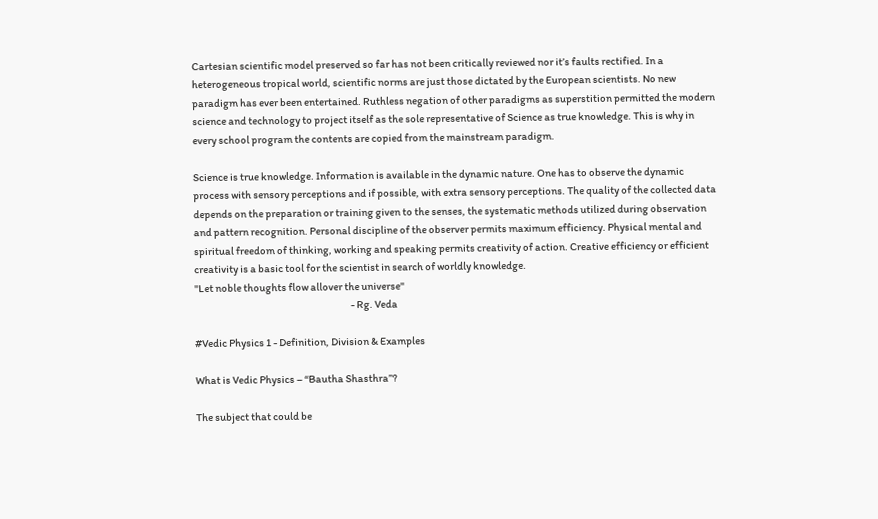Cartesian scientific model preserved so far has not been critically reviewed nor it’s faults rectified. In a heterogeneous tropical world, scientific norms are just those dictated by the European scientists. No new paradigm has ever been entertained. Ruthless negation of other paradigms as superstition permitted the modern science and technology to project itself as the sole representative of Science as true knowledge. This is why in every school program the contents are copied from the mainstream paradigm.

Science is true knowledge. Information is available in the dynamic nature. One has to observe the dynamic process with sensory perceptions and if possible, with extra sensory perceptions. The quality of the collected data depends on the preparation or training given to the senses, the systematic methods utilized during observation and pattern recognition. Personal discipline of the observer permits maximum efficiency. Physical mental and spiritual freedom of thinking, working and speaking permits creativity of action. Creative efficiency or efficient creativity is a basic tool for the scientist in search of worldly knowledge.
"Let noble thoughts flow allover the universe"
                                                                              - Rg. Veda

#Vedic Physics 1 - Definition, Division & Examples

What is Vedic Physics – “Bautha Shasthra”?

The subject that could be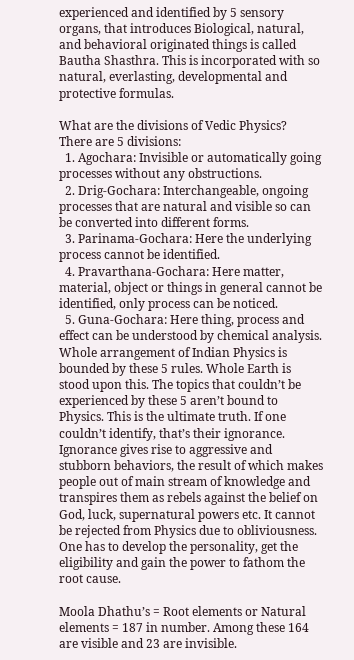experienced and identified by 5 sensory organs, that introduces Biological, natural, and behavioral originated things is called Bautha Shasthra. This is incorporated with so natural, everlasting, developmental and protective formulas.

What are the divisions of Vedic Physics?
There are 5 divisions:
  1. Agochara: Invisible or automatically going processes without any obstructions.
  2. Drig-Gochara: Interchangeable, ongoing processes that are natural and visible so can be converted into different forms.
  3. Parinama-Gochara: Here the underlying process cannot be identified.
  4. Pravarthana-Gochara: Here matter, material, object or things in general cannot be identified, only process can be noticed.
  5. Guna-Gochara: Here thing, process and effect can be understood by chemical analysis.
Whole arrangement of Indian Physics is bounded by these 5 rules. Whole Earth is stood upon this. The topics that couldn’t be experienced by these 5 aren’t bound to Physics. This is the ultimate truth. If one couldn’t identify, that’s their ignorance. Ignorance gives rise to aggressive and stubborn behaviors, the result of which makes people out of main stream of knowledge and transpires them as rebels against the belief on God, luck, supernatural powers etc. It cannot be rejected from Physics due to obliviousness. One has to develop the personality, get the eligibility and gain the power to fathom the root cause.

Moola Dhathu’s = Root elements or Natural elements = 187 in number. Among these 164 are visible and 23 are invisible.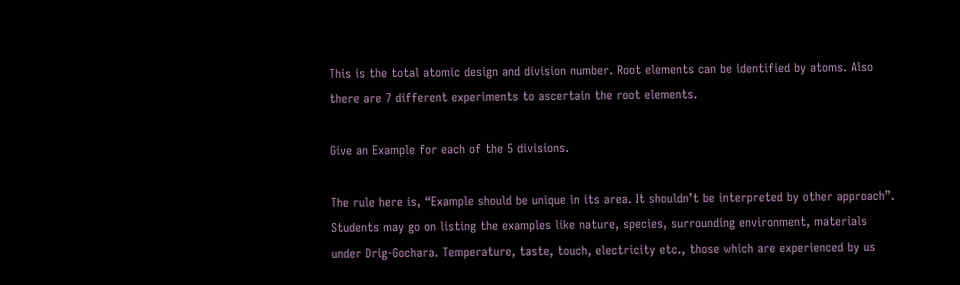This is the total atomic design and division number. Root elements can be identified by atoms. Also there are 7 different experiments to ascertain the root elements.

Give an Example for each of the 5 divisions.

The rule here is, “Example should be unique in its area. It shouldn’t be interpreted by other approach”. Students may go on listing the examples like nature, species, surrounding environment, materials under Drig-Gochara. Temperature, taste, touch, electricity etc., those which are experienced by us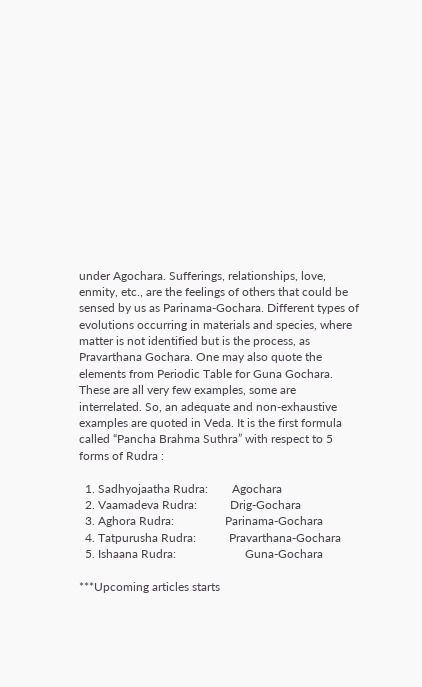under Agochara. Sufferings, relationships, love, enmity, etc., are the feelings of others that could be sensed by us as Parinama-Gochara. Different types of evolutions occurring in materials and species, where matter is not identified but is the process, as Pravarthana Gochara. One may also quote the elements from Periodic Table for Guna Gochara. These are all very few examples, some are interrelated. So, an adequate and non-exhaustive examples are quoted in Veda. It is the first formula called “Pancha Brahma Suthra” with respect to 5 forms of Rudra :

  1. Sadhyojaatha Rudra:        Agochara
  2. Vaamadeva Rudra:           Drig-Gochara
  3. Aghora Rudra:                 Parinama-Gochara
  4. Tatpurusha Rudra:           Pravarthana-Gochara
  5. Ishaana Rudra:                       Guna-Gochara

***Upcoming articles starts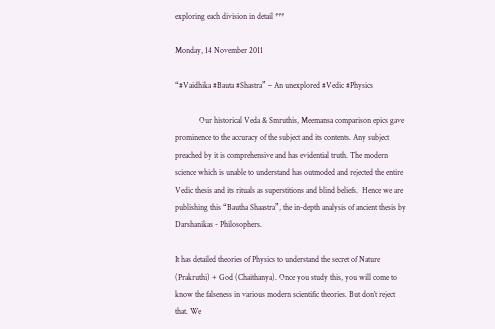exploring each division in detail ***

Monday, 14 November 2011

“#Vaidhika #Bauta #Shastra” – An unexplored #Vedic #Physics

            Our historical Veda & Smruthis, Meemansa comparison epics gave prominence to the accuracy of the subject and its contents. Any subject preached by it is comprehensive and has evidential truth. The modern science which is unable to understand has outmoded and rejected the entire Vedic thesis and its rituals as superstitions and blind beliefs.  Hence we are publishing this “Bautha Shaastra”, the in-depth analysis of ancient thesis by Darshanikas - Philosophers.

It has detailed theories of Physics to understand the secret of Nature (Prakruthi) + God (Chaithanya). Once you study this, you will come to know the falseness in various modern scientific theories. But don’t reject that. We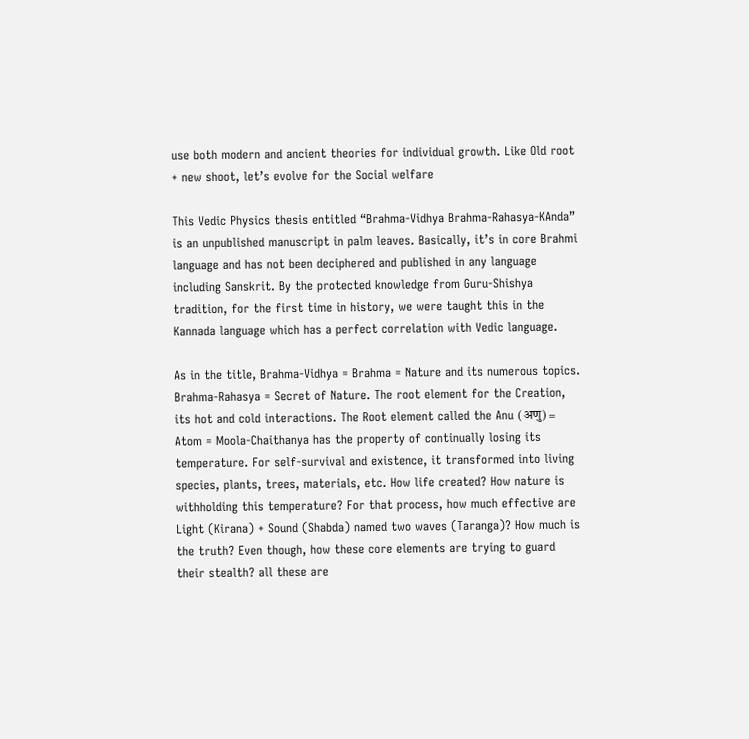use both modern and ancient theories for individual growth. Like Old root + new shoot, let’s evolve for the Social welfare

This Vedic Physics thesis entitled “Brahma-Vidhya Brahma-Rahasya-KAnda” is an unpublished manuscript in palm leaves. Basically, it’s in core Brahmi language and has not been deciphered and published in any language including Sanskrit. By the protected knowledge from Guru-Shishya tradition, for the first time in history, we were taught this in the Kannada language which has a perfect correlation with Vedic language.

As in the title, Brahma-Vidhya = Brahma = Nature and its numerous topics. Brahma-Rahasya = Secret of Nature. The root element for the Creation, its hot and cold interactions. The Root element called the Anu (अणु) = Atom = Moola-Chaithanya has the property of continually losing its temperature. For self-survival and existence, it transformed into living species, plants, trees, materials, etc. How life created? How nature is withholding this temperature? For that process, how much effective are Light (Kirana) + Sound (Shabda) named two waves (Taranga)? How much is the truth? Even though, how these core elements are trying to guard their stealth? all these are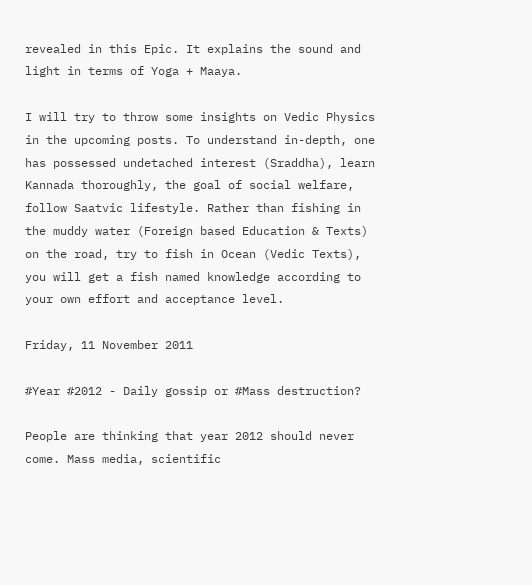revealed in this Epic. It explains the sound and light in terms of Yoga + Maaya.

I will try to throw some insights on Vedic Physics in the upcoming posts. To understand in-depth, one has possessed undetached interest (Sraddha), learn Kannada thoroughly, the goal of social welfare, follow Saatvic lifestyle. Rather than fishing in the muddy water (Foreign based Education & Texts) on the road, try to fish in Ocean (Vedic Texts), you will get a fish named knowledge according to your own effort and acceptance level.

Friday, 11 November 2011

#Year #2012 - Daily gossip or #Mass destruction?

People are thinking that year 2012 should never come. Mass media, scientific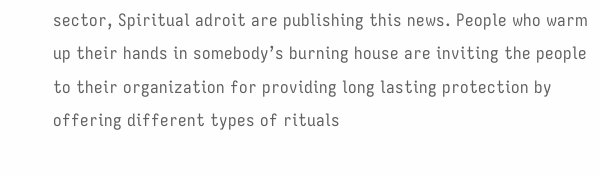sector, Spiritual adroit are publishing this news. People who warm up their hands in somebody’s burning house are inviting the people to their organization for providing long lasting protection by offering different types of rituals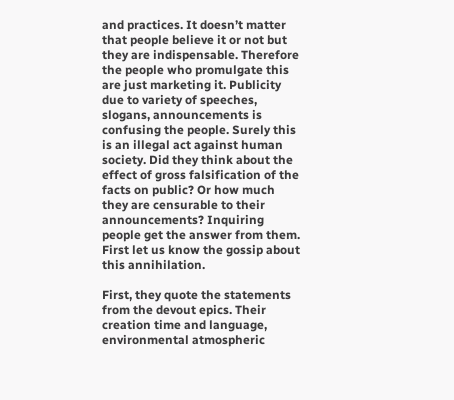and practices. It doesn’t matter that people believe it or not but they are indispensable. Therefore the people who promulgate this are just marketing it. Publicity due to variety of speeches, slogans, announcements is confusing the people. Surely this is an illegal act against human society. Did they think about the effect of gross falsification of the facts on public? Or how much they are censurable to their announcements? Inquiring people get the answer from them. First let us know the gossip about this annihilation.

First, they quote the statements from the devout epics. Their creation time and language, environmental atmospheric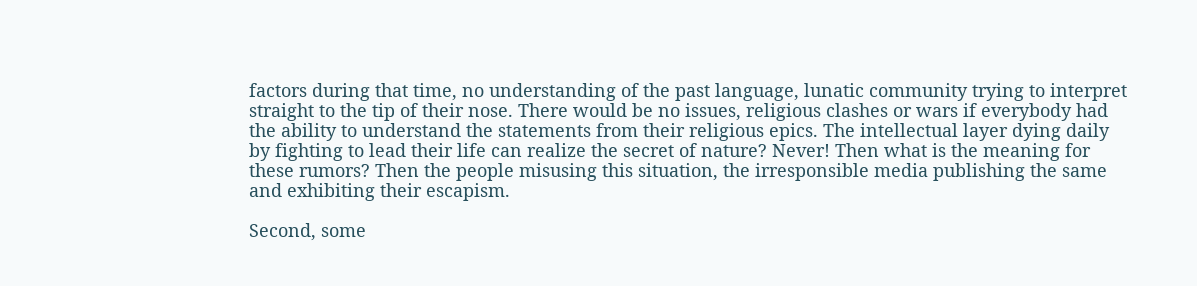factors during that time, no understanding of the past language, lunatic community trying to interpret straight to the tip of their nose. There would be no issues, religious clashes or wars if everybody had the ability to understand the statements from their religious epics. The intellectual layer dying daily by fighting to lead their life can realize the secret of nature? Never! Then what is the meaning for these rumors? Then the people misusing this situation, the irresponsible media publishing the same and exhibiting their escapism.

Second, some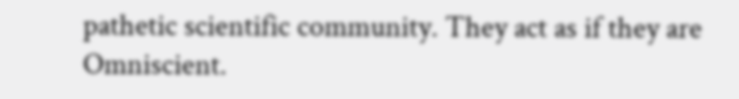pathetic scientific community. They act as if they are Omniscient.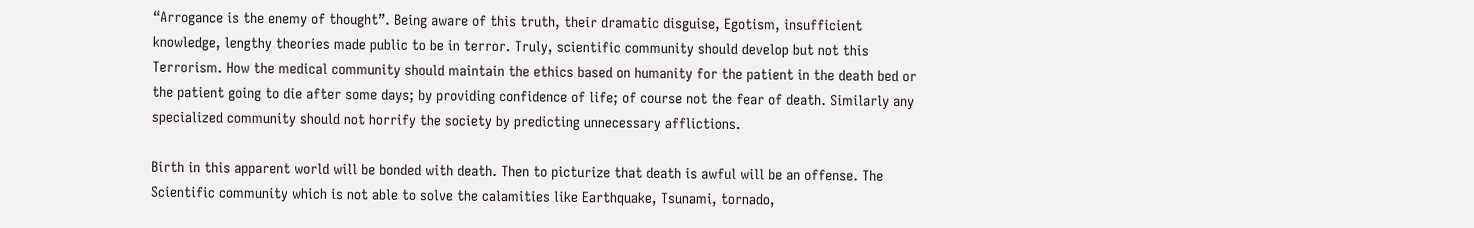“Arrogance is the enemy of thought”. Being aware of this truth, their dramatic disguise, Egotism, insufficient knowledge, lengthy theories made public to be in terror. Truly, scientific community should develop but not this Terrorism. How the medical community should maintain the ethics based on humanity for the patient in the death bed or the patient going to die after some days; by providing confidence of life; of course not the fear of death. Similarly any specialized community should not horrify the society by predicting unnecessary afflictions.

Birth in this apparent world will be bonded with death. Then to picturize that death is awful will be an offense. The Scientific community which is not able to solve the calamities like Earthquake, Tsunami, tornado,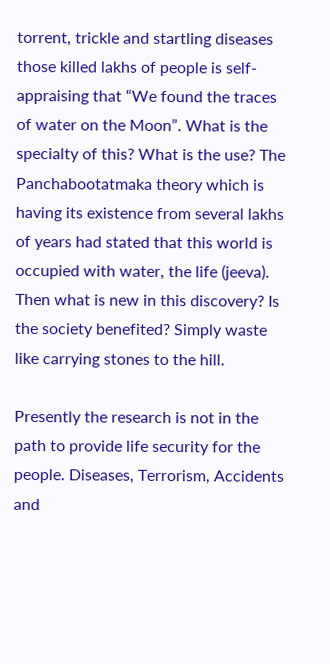torrent, trickle and startling diseases those killed lakhs of people is self-appraising that “We found the traces of water on the Moon”. What is the specialty of this? What is the use? The Panchabootatmaka theory which is having its existence from several lakhs of years had stated that this world is occupied with water, the life (jeeva). Then what is new in this discovery? Is the society benefited? Simply waste like carrying stones to the hill.

Presently the research is not in the path to provide life security for the people. Diseases, Terrorism, Accidents and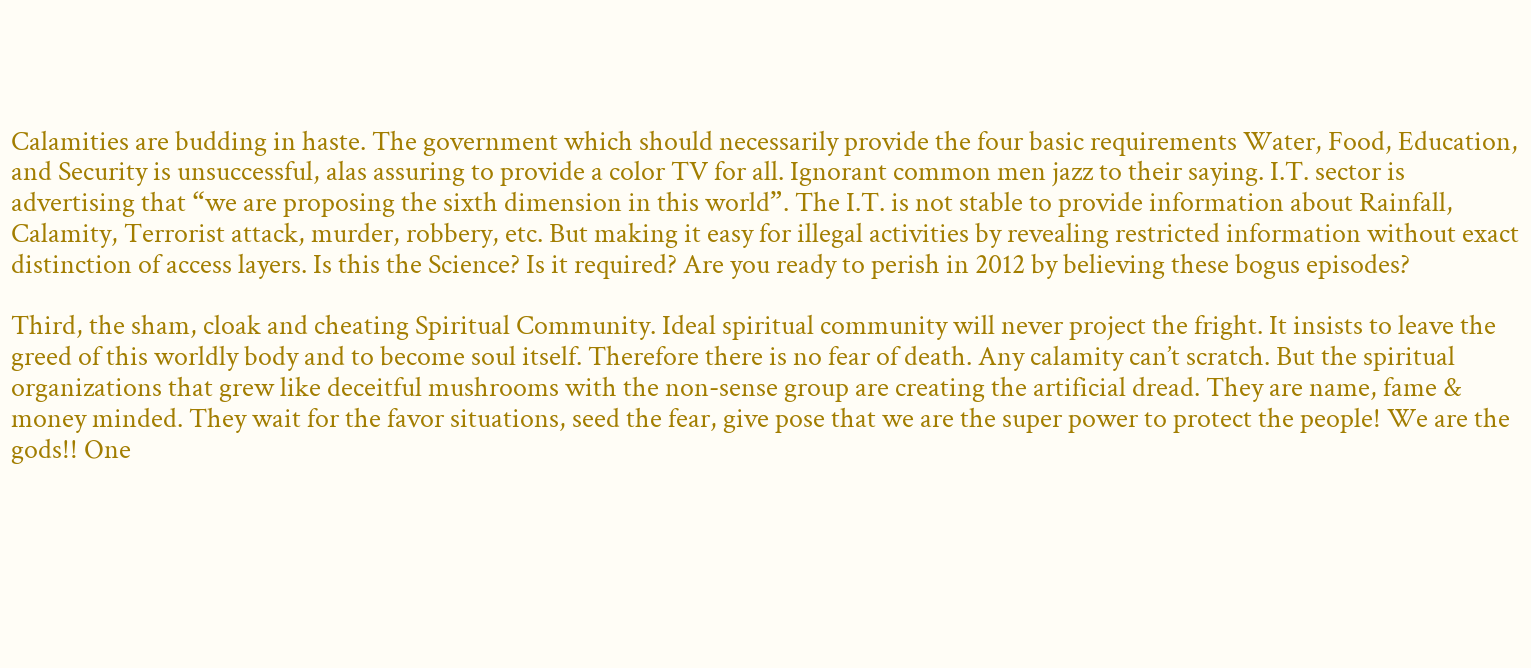Calamities are budding in haste. The government which should necessarily provide the four basic requirements Water, Food, Education, and Security is unsuccessful, alas assuring to provide a color TV for all. Ignorant common men jazz to their saying. I.T. sector is advertising that “we are proposing the sixth dimension in this world”. The I.T. is not stable to provide information about Rainfall, Calamity, Terrorist attack, murder, robbery, etc. But making it easy for illegal activities by revealing restricted information without exact distinction of access layers. Is this the Science? Is it required? Are you ready to perish in 2012 by believing these bogus episodes?

Third, the sham, cloak and cheating Spiritual Community. Ideal spiritual community will never project the fright. It insists to leave the greed of this worldly body and to become soul itself. Therefore there is no fear of death. Any calamity can’t scratch. But the spiritual organizations that grew like deceitful mushrooms with the non-sense group are creating the artificial dread. They are name, fame & money minded. They wait for the favor situations, seed the fear, give pose that we are the super power to protect the people! We are the gods!! One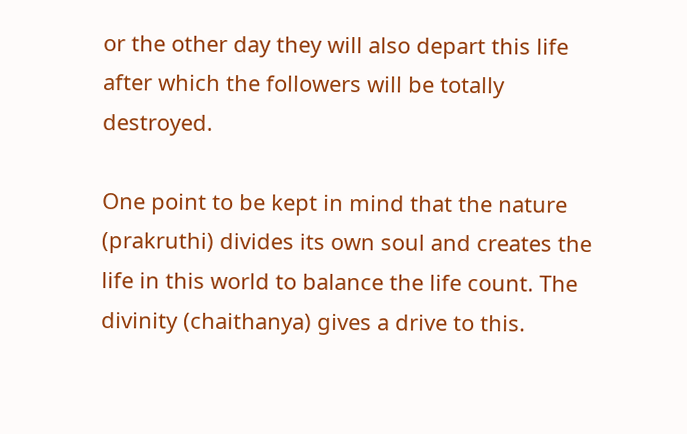or the other day they will also depart this life after which the followers will be totally destroyed.

One point to be kept in mind that the nature (prakruthi) divides its own soul and creates the life in this world to balance the life count. The divinity (chaithanya) gives a drive to this.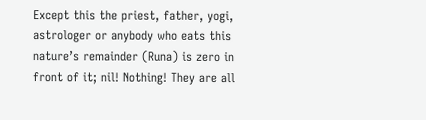Except this the priest, father, yogi, astrologer or anybody who eats this nature’s remainder (Runa) is zero in front of it; nil! Nothing! They are all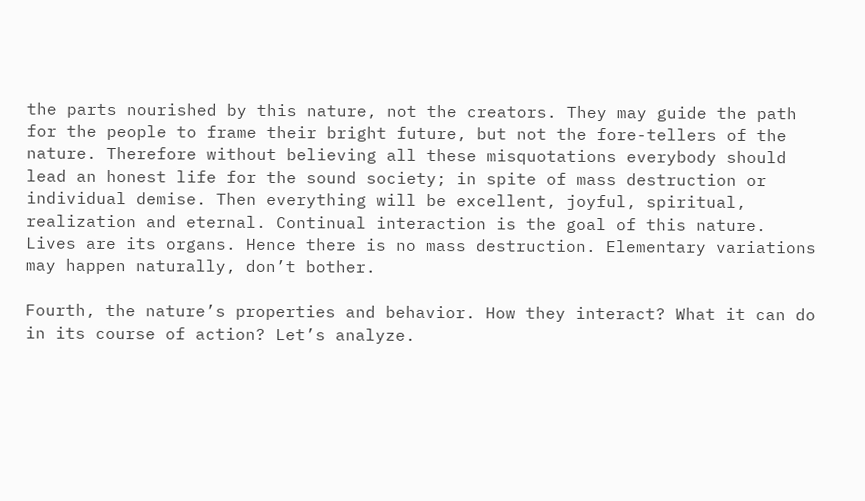the parts nourished by this nature, not the creators. They may guide the path for the people to frame their bright future, but not the fore-tellers of the nature. Therefore without believing all these misquotations everybody should lead an honest life for the sound society; in spite of mass destruction or individual demise. Then everything will be excellent, joyful, spiritual, realization and eternal. Continual interaction is the goal of this nature. Lives are its organs. Hence there is no mass destruction. Elementary variations may happen naturally, don’t bother.

Fourth, the nature’s properties and behavior. How they interact? What it can do in its course of action? Let’s analyze.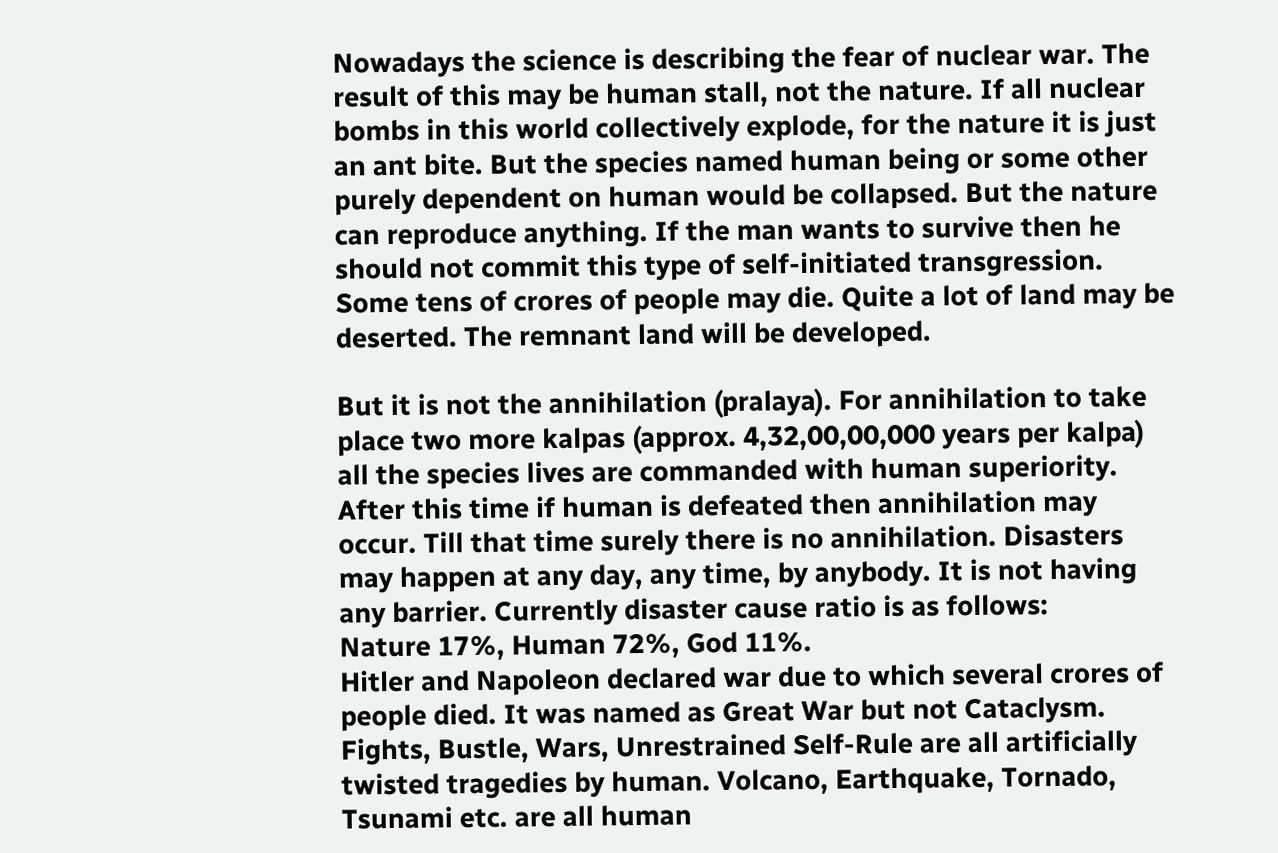Nowadays the science is describing the fear of nuclear war. The result of this may be human stall, not the nature. If all nuclear bombs in this world collectively explode, for the nature it is just an ant bite. But the species named human being or some other purely dependent on human would be collapsed. But the nature can reproduce anything. If the man wants to survive then he should not commit this type of self-initiated transgression. Some tens of crores of people may die. Quite a lot of land may be deserted. The remnant land will be developed.

But it is not the annihilation (pralaya). For annihilation to take place two more kalpas (approx. 4,32,00,00,000 years per kalpa) all the species lives are commanded with human superiority. After this time if human is defeated then annihilation may occur. Till that time surely there is no annihilation. Disasters may happen at any day, any time, by anybody. It is not having any barrier. Currently disaster cause ratio is as follows:
Nature 17%, Human 72%, God 11%.
Hitler and Napoleon declared war due to which several crores of people died. It was named as Great War but not Cataclysm. Fights, Bustle, Wars, Unrestrained Self-Rule are all artificially twisted tragedies by human. Volcano, Earthquake, Tornado, Tsunami etc. are all human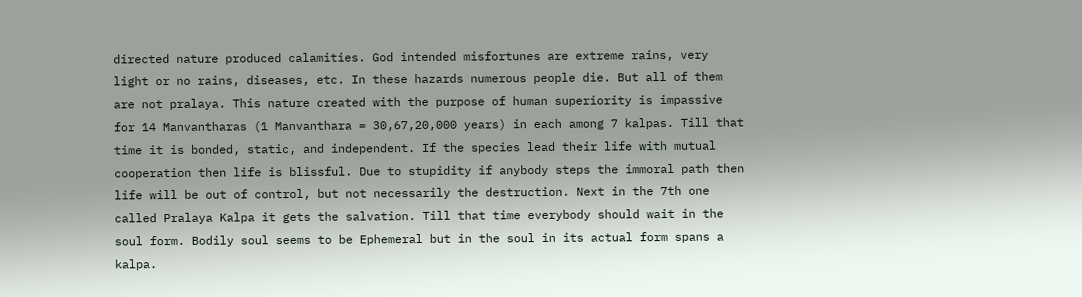directed nature produced calamities. God intended misfortunes are extreme rains, very light or no rains, diseases, etc. In these hazards numerous people die. But all of them are not pralaya. This nature created with the purpose of human superiority is impassive for 14 Manvantharas (1 Manvanthara = 30,67,20,000 years) in each among 7 kalpas. Till that time it is bonded, static, and independent. If the species lead their life with mutual cooperation then life is blissful. Due to stupidity if anybody steps the immoral path then life will be out of control, but not necessarily the destruction. Next in the 7th one called Pralaya Kalpa it gets the salvation. Till that time everybody should wait in the soul form. Bodily soul seems to be Ephemeral but in the soul in its actual form spans a kalpa.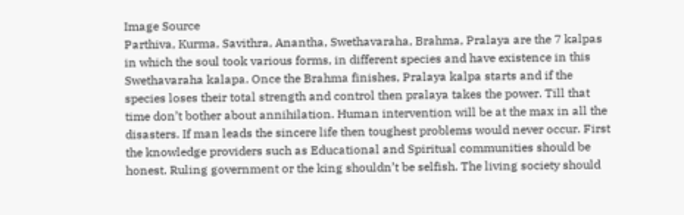Image Source
Parthiva, Kurma, Savithra, Anantha, Swethavaraha, Brahma, Pralaya are the 7 kalpas in which the soul took various forms, in different species and have existence in this Swethavaraha kalapa. Once the Brahma finishes, Pralaya kalpa starts and if the species loses their total strength and control then pralaya takes the power. Till that time don’t bother about annihilation. Human intervention will be at the max in all the disasters. If man leads the sincere life then toughest problems would never occur. First the knowledge providers such as Educational and Spiritual communities should be honest. Ruling government or the king shouldn’t be selfish. The living society should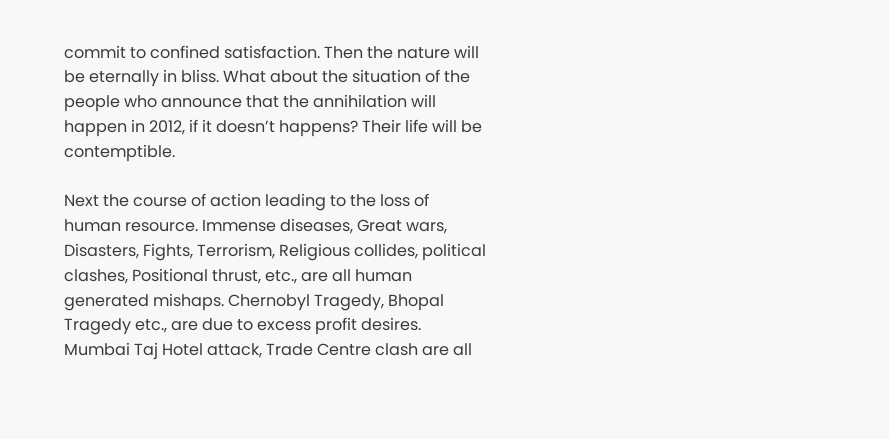commit to confined satisfaction. Then the nature will be eternally in bliss. What about the situation of the people who announce that the annihilation will happen in 2012, if it doesn’t happens? Their life will be contemptible.

Next the course of action leading to the loss of human resource. Immense diseases, Great wars, Disasters, Fights, Terrorism, Religious collides, political clashes, Positional thrust, etc., are all human generated mishaps. Chernobyl Tragedy, Bhopal Tragedy etc., are due to excess profit desires. Mumbai Taj Hotel attack, Trade Centre clash are all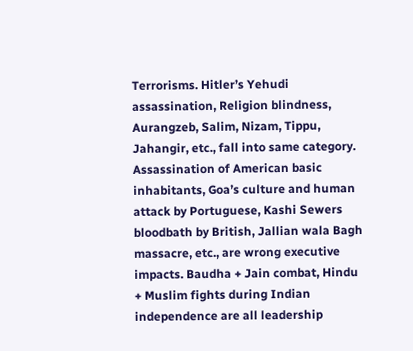Terrorisms. Hitler’s Yehudi assassination, Religion blindness, Aurangzeb, Salim, Nizam, Tippu, Jahangir, etc., fall into same category. Assassination of American basic inhabitants, Goa’s culture and human attack by Portuguese, Kashi Sewers bloodbath by British, Jallian wala Bagh massacre, etc., are wrong executive impacts. Baudha + Jain combat, Hindu + Muslim fights during Indian independence are all leadership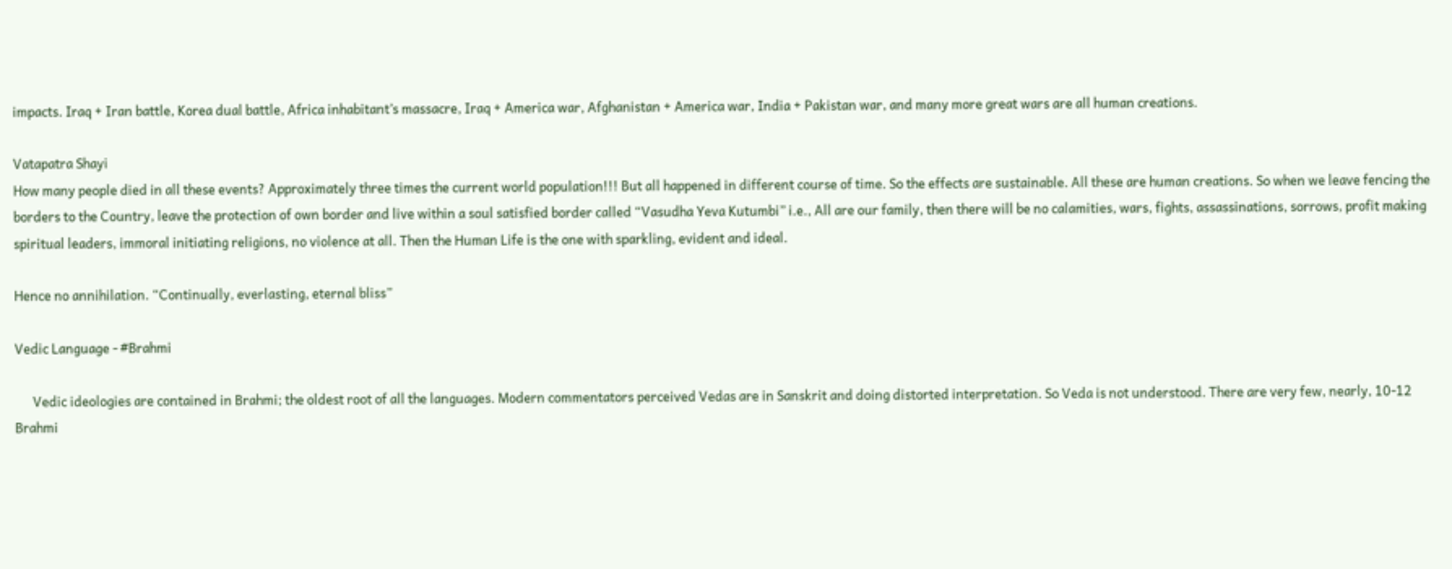impacts. Iraq + Iran battle, Korea dual battle, Africa inhabitant’s massacre, Iraq + America war, Afghanistan + America war, India + Pakistan war, and many more great wars are all human creations.

Vatapatra Shayi
How many people died in all these events? Approximately three times the current world population!!! But all happened in different course of time. So the effects are sustainable. All these are human creations. So when we leave fencing the borders to the Country, leave the protection of own border and live within a soul satisfied border called “Vasudha Yeva Kutumbi” i.e., All are our family, then there will be no calamities, wars, fights, assassinations, sorrows, profit making spiritual leaders, immoral initiating religions, no violence at all. Then the Human Life is the one with sparkling, evident and ideal.

Hence no annihilation. “Continually, everlasting, eternal bliss”

Vedic Language - #Brahmi

      Vedic ideologies are contained in Brahmi; the oldest root of all the languages. Modern commentators perceived Vedas are in Sanskrit and doing distorted interpretation. So Veda is not understood. There are very few, nearly, 10-12 Brahmi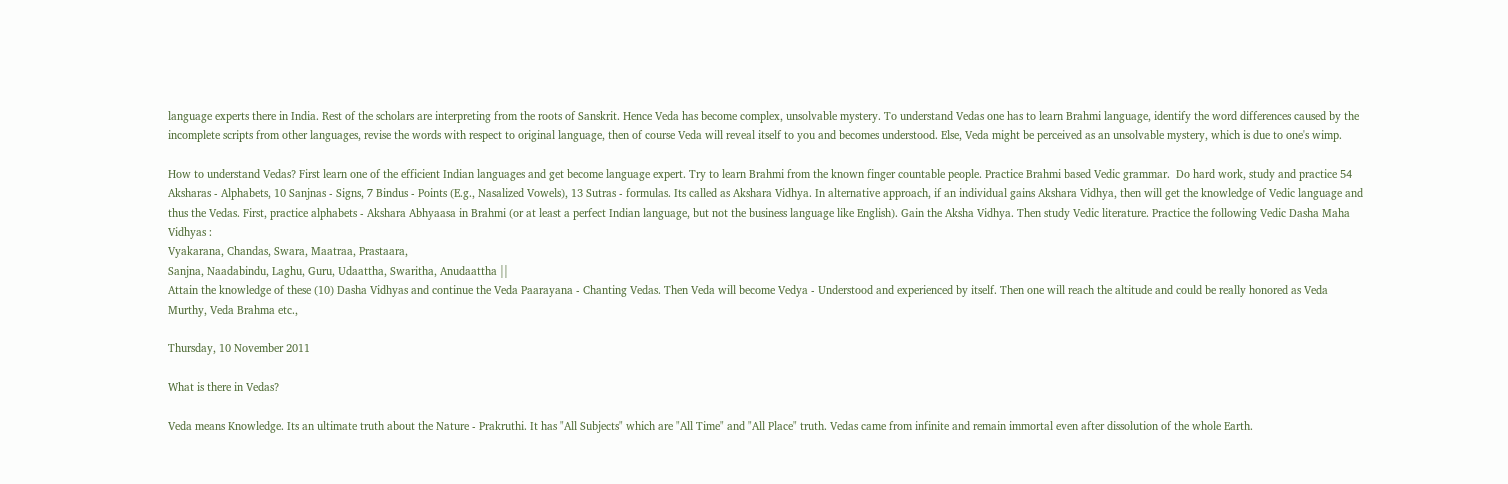language experts there in India. Rest of the scholars are interpreting from the roots of Sanskrit. Hence Veda has become complex, unsolvable mystery. To understand Vedas one has to learn Brahmi language, identify the word differences caused by the incomplete scripts from other languages, revise the words with respect to original language, then of course Veda will reveal itself to you and becomes understood. Else, Veda might be perceived as an unsolvable mystery, which is due to one's wimp.

How to understand Vedas? First learn one of the efficient Indian languages and get become language expert. Try to learn Brahmi from the known finger countable people. Practice Brahmi based Vedic grammar.  Do hard work, study and practice 54 Aksharas - Alphabets, 10 Sanjnas - Signs, 7 Bindus - Points (E.g., Nasalized Vowels), 13 Sutras - formulas. Its called as Akshara Vidhya. In alternative approach, if an individual gains Akshara Vidhya, then will get the knowledge of Vedic language and thus the Vedas. First, practice alphabets - Akshara Abhyaasa in Brahmi (or at least a perfect Indian language, but not the business language like English). Gain the Aksha Vidhya. Then study Vedic literature. Practice the following Vedic Dasha Maha Vidhyas :
Vyakarana, Chandas, Swara, Maatraa, Prastaara,
Sanjna, Naadabindu, Laghu, Guru, Udaattha, Swaritha, Anudaattha ||
Attain the knowledge of these (10) Dasha Vidhyas and continue the Veda Paarayana - Chanting Vedas. Then Veda will become Vedya - Understood and experienced by itself. Then one will reach the altitude and could be really honored as Veda Murthy, Veda Brahma etc.,

Thursday, 10 November 2011

What is there in Vedas?

Veda means Knowledge. Its an ultimate truth about the Nature - Prakruthi. It has "All Subjects" which are "All Time" and "All Place" truth. Vedas came from infinite and remain immortal even after dissolution of the whole Earth.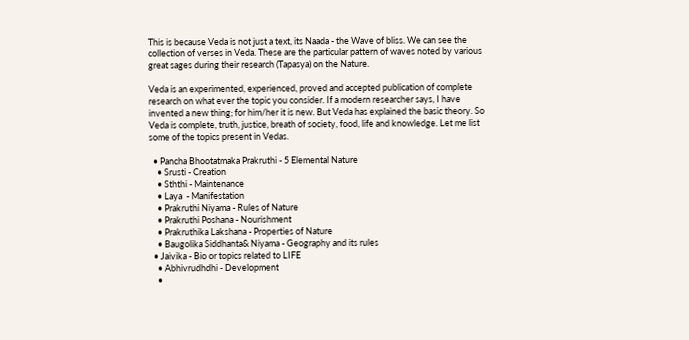This is because Veda is not just a text, its Naada - the Wave of bliss. We can see the collection of verses in Veda. These are the particular pattern of waves noted by various great sages during their research (Tapasya) on the Nature.

Veda is an experimented, experienced, proved and accepted publication of complete research on what ever the topic you consider. If a modern researcher says, I have invented a new thing; for him/her it is new. But Veda has explained the basic theory. So Veda is complete, truth, justice, breath of society, food, life and knowledge. Let me list some of the topics present in Vedas.

  • Pancha Bhootatmaka Prakruthi - 5 Elemental Nature
    • Srusti - Creation
    • Sththi - Maintenance
    • Laya  - Manifestation
    • Prakruthi Niyama - Rules of Nature
    • Prakruthi Poshana - Nourishment
    • Prakruthika Lakshana - Properties of Nature
    • Baugolika Siddhanta& Niyama - Geography and its rules
  • Jaivika - Bio or topics related to LIFE
    • Abhivrudhdhi - Development
    •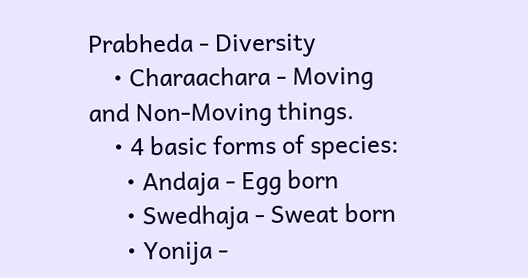Prabheda - Diversity
    • Charaachara - Moving and Non-Moving things.
    • 4 basic forms of species:
      • Andaja - Egg born
      • Swedhaja - Sweat born
      • Yonija -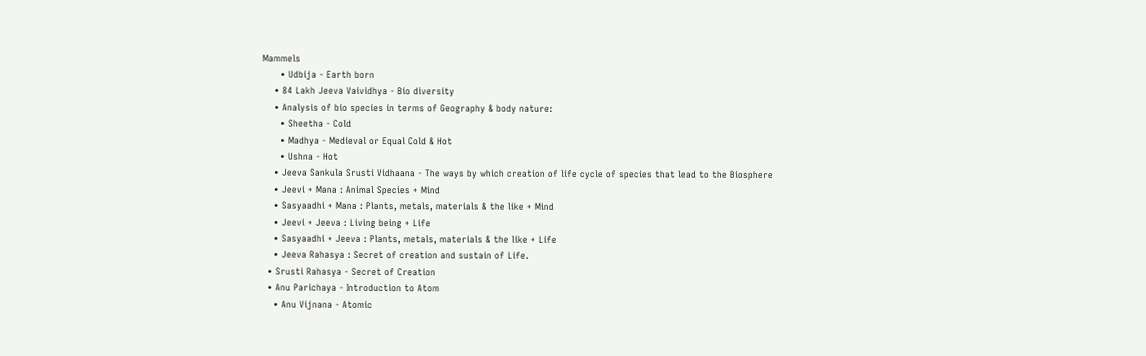Mammels
      • Udbija - Earth born
    • 84 Lakh Jeeva Vaividhya - Bio diversity
    • Analysis of bio species in terms of Geography & body nature:
      • Sheetha - Cold
      • Madhya - Medieval or Equal Cold & Hot
      • Ushna - Hot
    • Jeeva Sankula Srusti Vidhaana - The ways by which creation of life cycle of species that lead to the Biosphere
    • Jeevi + Mana : Animal Species + Mind
    • Sasyaadhi + Mana : Plants, metals, materials & the like + Mind
    • Jeevi + Jeeva : Living being + Life
    • Sasyaadhi + Jeeva : Plants, metals, materials & the like + Life
    • Jeeva Rahasya : Secret of creation and sustain of Life.
  • Srusti Rahasya - Secret of Creation
  • Anu Parichaya - Introduction to Atom
    • Anu Vijnana - Atomic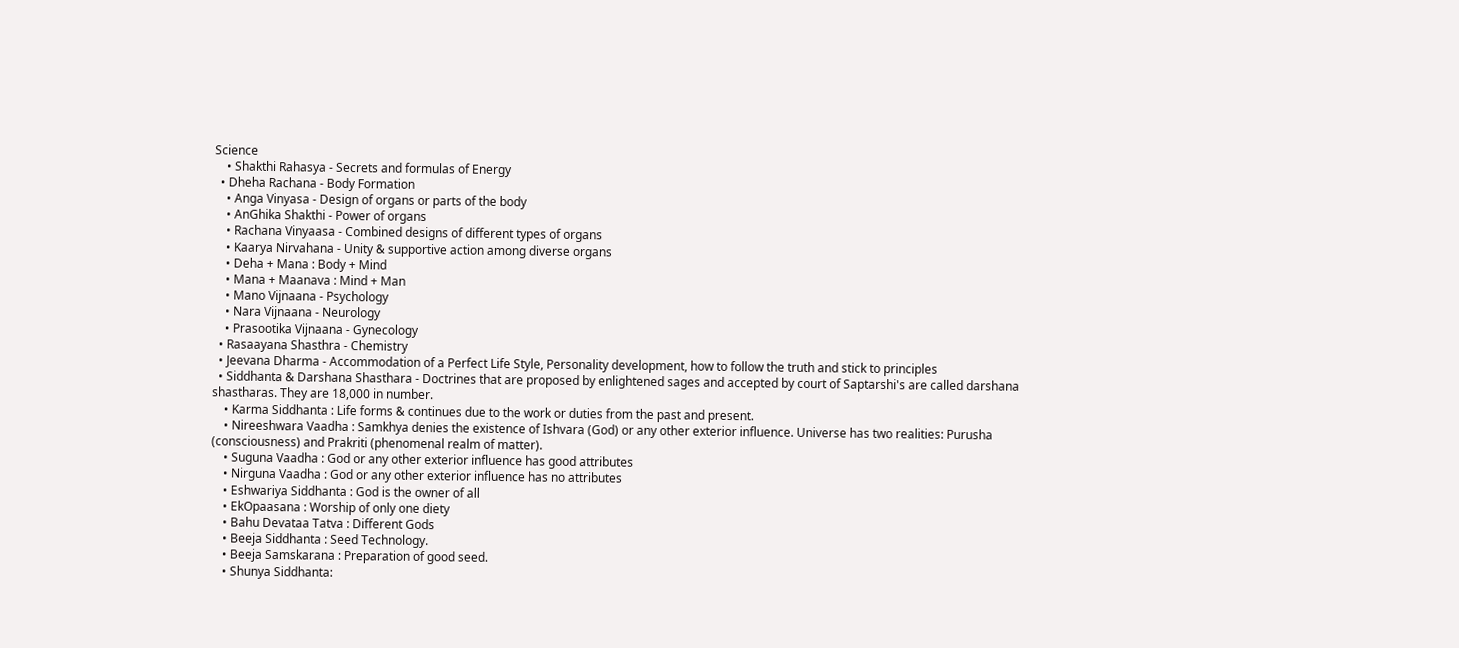Science
    • Shakthi Rahasya - Secrets and formulas of Energy
  • Dheha Rachana - Body Formation
    • Anga Vinyasa - Design of organs or parts of the body
    • AnGhika Shakthi - Power of organs
    • Rachana Vinyaasa - Combined designs of different types of organs
    • Kaarya Nirvahana - Unity & supportive action among diverse organs
    • Deha + Mana : Body + Mind
    • Mana + Maanava : Mind + Man
    • Mano Vijnaana - Psychology
    • Nara Vijnaana - Neurology
    • Prasootika Vijnaana - Gynecology
  • Rasaayana Shasthra - Chemistry
  • Jeevana Dharma - Accommodation of a Perfect Life Style, Personality development, how to follow the truth and stick to principles
  • Siddhanta & Darshana Shasthara - Doctrines that are proposed by enlightened sages and accepted by court of Saptarshi's are called darshana shastharas. They are 18,000 in number.
    • Karma Siddhanta : Life forms & continues due to the work or duties from the past and present.
    • Nireeshwara Vaadha : Samkhya denies the existence of Ishvara (God) or any other exterior influence. Universe has two realities: Purusha (consciousness) and Prakriti (phenomenal realm of matter).
    • Suguna Vaadha : God or any other exterior influence has good attributes
    • Nirguna Vaadha : God or any other exterior influence has no attributes
    • Eshwariya Siddhanta : God is the owner of all
    • EkOpaasana : Worship of only one diety
    • Bahu Devataa Tatva : Different Gods
    • Beeja Siddhanta : Seed Technology.
    • Beeja Samskarana : Preparation of good seed.
    • Shunya Siddhanta: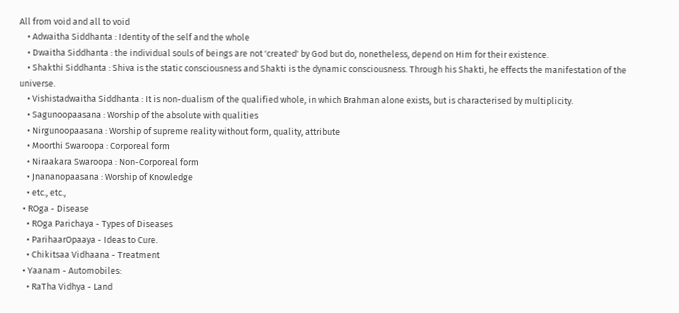All from void and all to void
    • Adwaitha Siddhanta : Identity of the self and the whole
    • Dwaitha Siddhanta : the individual souls of beings are not 'created' by God but do, nonetheless, depend on Him for their existence.
    • Shakthi Siddhanta : Shiva is the static consciousness and Shakti is the dynamic consciousness. Through his Shakti, he effects the manifestation of the universe.
    • Vishistadwaitha Siddhanta : It is non-dualism of the qualified whole, in which Brahman alone exists, but is characterised by multiplicity.
    • Sagunoopaasana : Worship of the absolute with qualities
    • Nirgunoopaasana : Worship of supreme reality without form, quality, attribute
    • Moorthi Swaroopa : Corporeal form
    • Niraakara Swaroopa : Non-Corporeal form
    • Jnananopaasana : Worship of Knowledge
    • etc., etc.,
  • ROga - Disease
    • ROga Parichaya - Types of Diseases
    • ParihaarOpaaya - Ideas to Cure.
    • Chikitsaa Vidhaana - Treatment
  • Yaanam - Automobiles:
    • RaTha Vidhya - Land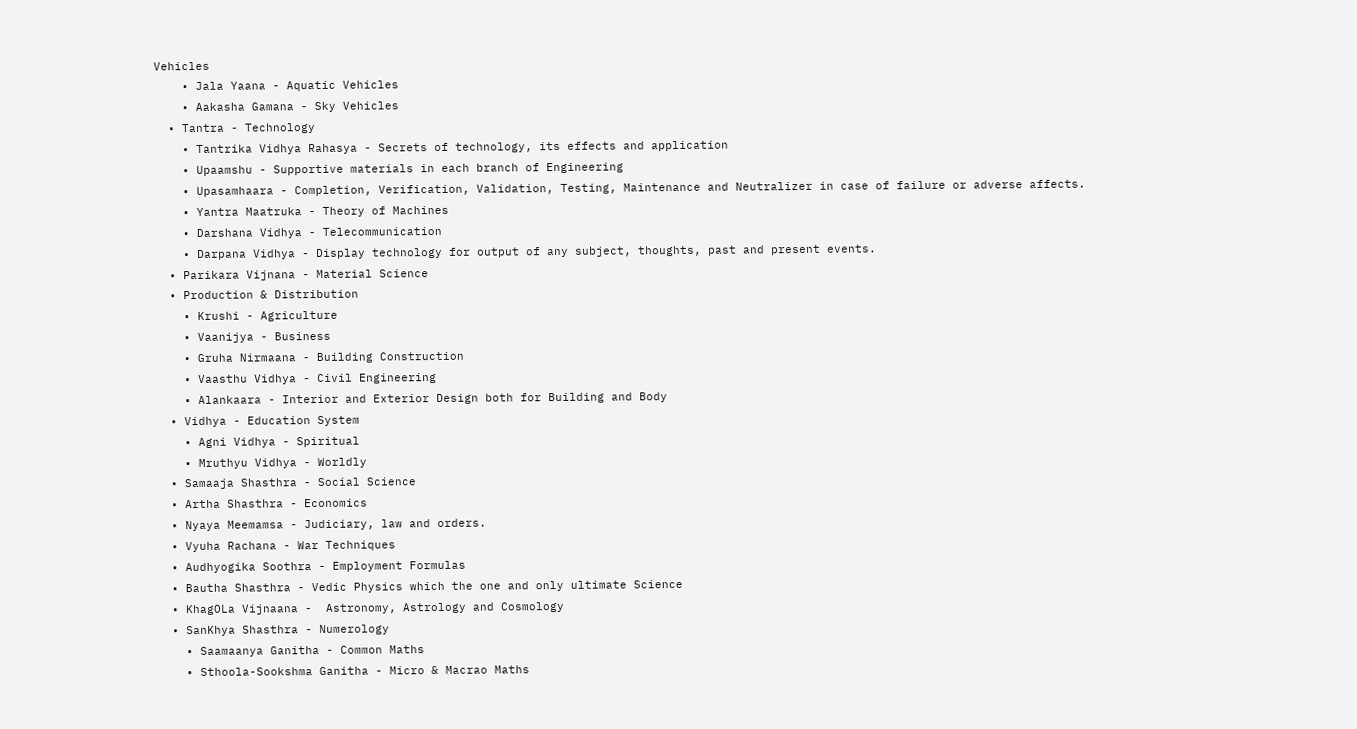Vehicles
    • Jala Yaana - Aquatic Vehicles
    • Aakasha Gamana - Sky Vehicles
  • Tantra - Technology
    • Tantrika Vidhya Rahasya - Secrets of technology, its effects and application
    • Upaamshu - Supportive materials in each branch of Engineering
    • Upasamhaara - Completion, Verification, Validation, Testing, Maintenance and Neutralizer in case of failure or adverse affects.
    • Yantra Maatruka - Theory of Machines
    • Darshana Vidhya - Telecommunication
    • Darpana Vidhya - Display technology for output of any subject, thoughts, past and present events.
  • Parikara Vijnana - Material Science
  • Production & Distribution
    • Krushi - Agriculture
    • Vaanijya - Business
    • Gruha Nirmaana - Building Construction
    • Vaasthu Vidhya - Civil Engineering
    • Alankaara - Interior and Exterior Design both for Building and Body
  • Vidhya - Education System
    • Agni Vidhya - Spiritual
    • Mruthyu Vidhya - Worldly
  • Samaaja Shasthra - Social Science
  • Artha Shasthra - Economics
  • Nyaya Meemamsa - Judiciary, law and orders.
  • Vyuha Rachana - War Techniques
  • Audhyogika Soothra - Employment Formulas
  • Bautha Shasthra - Vedic Physics which the one and only ultimate Science
  • KhagOLa Vijnaana -  Astronomy, Astrology and Cosmology
  • SanKhya Shasthra - Numerology
    • Saamaanya Ganitha - Common Maths
    • Sthoola-Sookshma Ganitha - Micro & Macrao Maths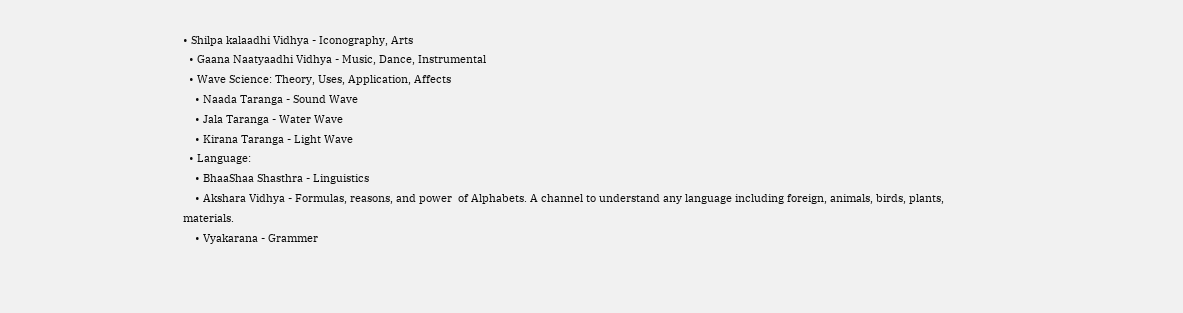• Shilpa kalaadhi Vidhya - Iconography, Arts
  • Gaana Naatyaadhi Vidhya - Music, Dance, Instrumental
  • Wave Science: Theory, Uses, Application, Affects
    • Naada Taranga - Sound Wave
    • Jala Taranga - Water Wave
    • Kirana Taranga - Light Wave
  • Language:
    • BhaaShaa Shasthra - Linguistics
    • Akshara Vidhya - Formulas, reasons, and power  of Alphabets. A channel to understand any language including foreign, animals, birds, plants, materials.
    • Vyakarana - Grammer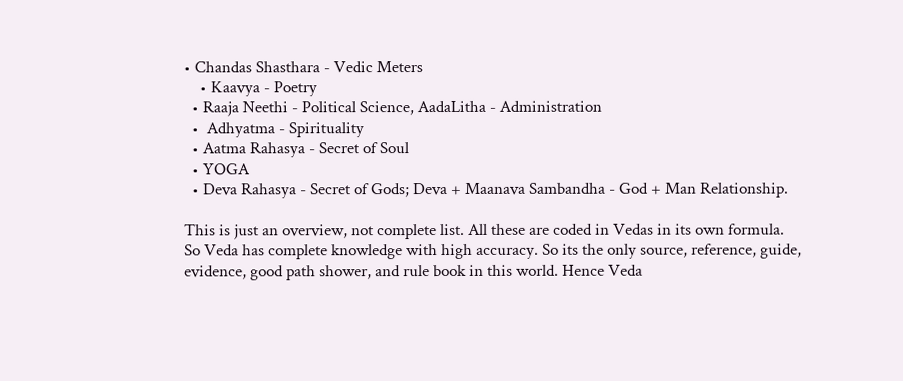• Chandas Shasthara - Vedic Meters
    • Kaavya - Poetry
  • Raaja Neethi - Political Science, AadaLitha - Administration
  •  Adhyatma - Spirituality
  • Aatma Rahasya - Secret of Soul
  • YOGA
  • Deva Rahasya - Secret of Gods; Deva + Maanava Sambandha - God + Man Relationship.

This is just an overview, not complete list. All these are coded in Vedas in its own formula. So Veda has complete knowledge with high accuracy. So its the only source, reference, guide, evidence, good path shower, and rule book in this world. Hence Veda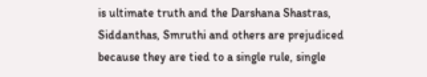is ultimate truth and the Darshana Shastras, Siddanthas, Smruthi and others are prejudiced because they are tied to a single rule, single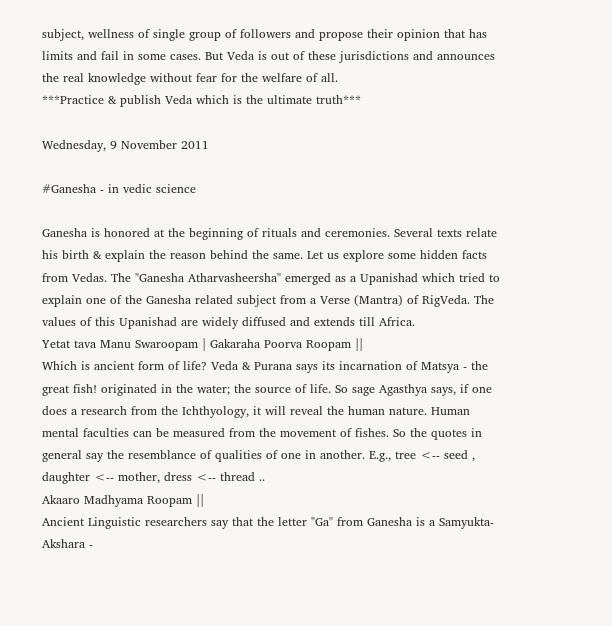subject, wellness of single group of followers and propose their opinion that has limits and fail in some cases. But Veda is out of these jurisdictions and announces the real knowledge without fear for the welfare of all.
***Practice & publish Veda which is the ultimate truth***

Wednesday, 9 November 2011

#Ganesha - in vedic science

Ganesha is honored at the beginning of rituals and ceremonies. Several texts relate his birth & explain the reason behind the same. Let us explore some hidden facts from Vedas. The "Ganesha Atharvasheersha" emerged as a Upanishad which tried to explain one of the Ganesha related subject from a Verse (Mantra) of RigVeda. The values of this Upanishad are widely diffused and extends till Africa.
Yetat tava Manu Swaroopam | Gakaraha Poorva Roopam ||
Which is ancient form of life? Veda & Purana says its incarnation of Matsya - the great fish! originated in the water; the source of life. So sage Agasthya says, if one does a research from the Ichthyology, it will reveal the human nature. Human mental faculties can be measured from the movement of fishes. So the quotes in general say the resemblance of qualities of one in another. E.g., tree <-- seed , daughter <-- mother, dress <-- thread ..
Akaaro Madhyama Roopam ||
Ancient Linguistic researchers say that the letter "Ga" from Ganesha is a Samyukta-Akshara -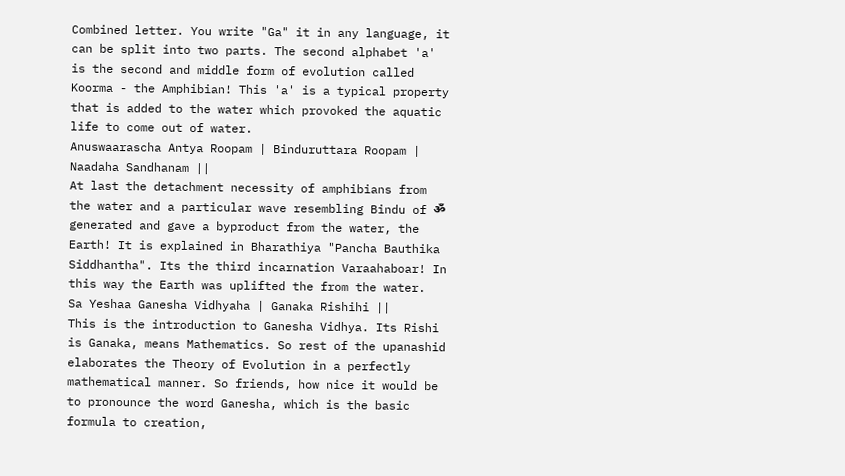Combined letter. You write "Ga" it in any language, it can be split into two parts. The second alphabet 'a' is the second and middle form of evolution called Koorma - the Amphibian! This 'a' is a typical property that is added to the water which provoked the aquatic life to come out of water.
Anuswaarascha Antya Roopam | Binduruttara Roopam | Naadaha Sandhanam ||
At last the detachment necessity of amphibians from the water and a particular wave resembling Bindu of ॐ generated and gave a byproduct from the water, the Earth! It is explained in Bharathiya "Pancha Bauthika Siddhantha". Its the third incarnation Varaahaboar! In this way the Earth was uplifted the from the water.
Sa Yeshaa Ganesha Vidhyaha | Ganaka Rishihi ||
This is the introduction to Ganesha Vidhya. Its Rishi is Ganaka, means Mathematics. So rest of the upanashid elaborates the Theory of Evolution in a perfectly mathematical manner. So friends, how nice it would be to pronounce the word Ganesha, which is the basic formula to creation,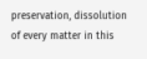preservation, dissolution of every matter in this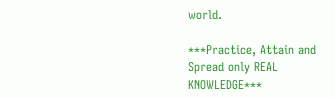world.

***Practice, Attain and Spread only REAL KNOWLEDGE***